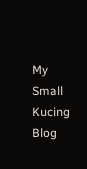My Small Kucing Blog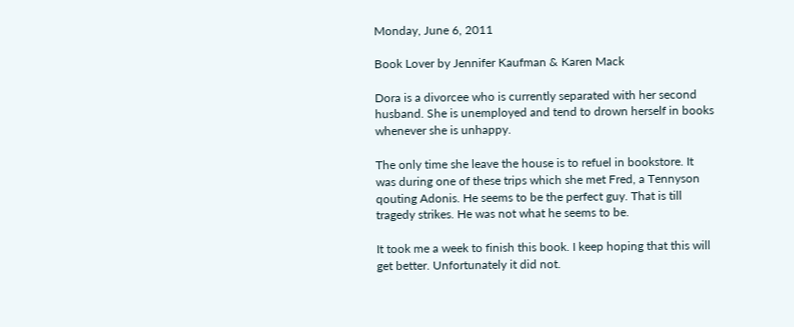Monday, June 6, 2011

Book Lover by Jennifer Kaufman & Karen Mack

Dora is a divorcee who is currently separated with her second husband. She is unemployed and tend to drown herself in books whenever she is unhappy.

The only time she leave the house is to refuel in bookstore. It was during one of these trips which she met Fred, a Tennyson qouting Adonis. He seems to be the perfect guy. That is till tragedy strikes. He was not what he seems to be.

It took me a week to finish this book. I keep hoping that this will get better. Unfortunately it did not.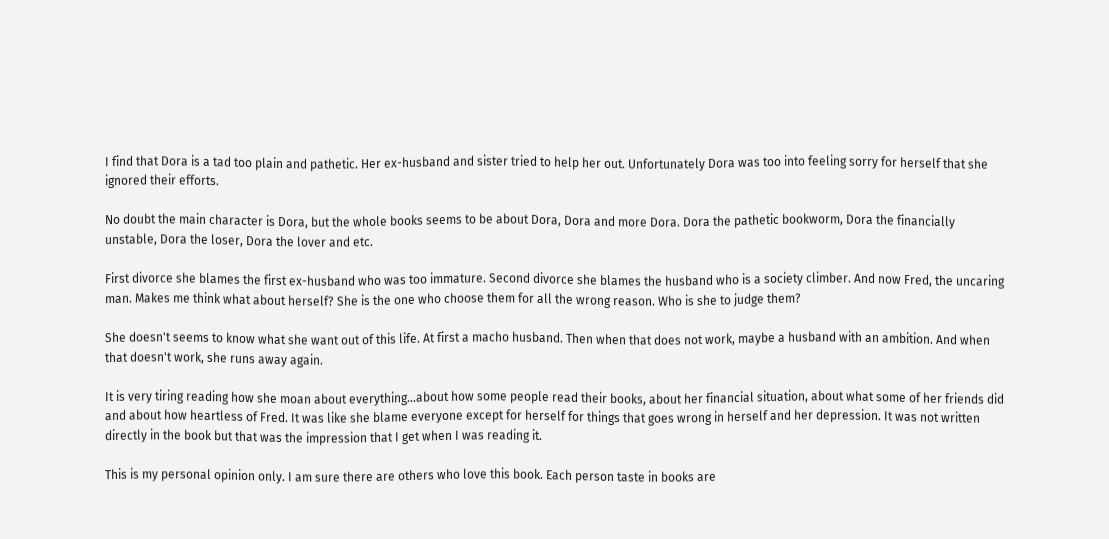I find that Dora is a tad too plain and pathetic. Her ex-husband and sister tried to help her out. Unfortunately Dora was too into feeling sorry for herself that she ignored their efforts.

No doubt the main character is Dora, but the whole books seems to be about Dora, Dora and more Dora. Dora the pathetic bookworm, Dora the financially unstable, Dora the loser, Dora the lover and etc.

First divorce she blames the first ex-husband who was too immature. Second divorce she blames the husband who is a society climber. And now Fred, the uncaring man. Makes me think what about herself? She is the one who choose them for all the wrong reason. Who is she to judge them?

She doesn't seems to know what she want out of this life. At first a macho husband. Then when that does not work, maybe a husband with an ambition. And when that doesn't work, she runs away again.

It is very tiring reading how she moan about everything...about how some people read their books, about her financial situation, about what some of her friends did and about how heartless of Fred. It was like she blame everyone except for herself for things that goes wrong in herself and her depression. It was not written directly in the book but that was the impression that I get when I was reading it.

This is my personal opinion only. I am sure there are others who love this book. Each person taste in books are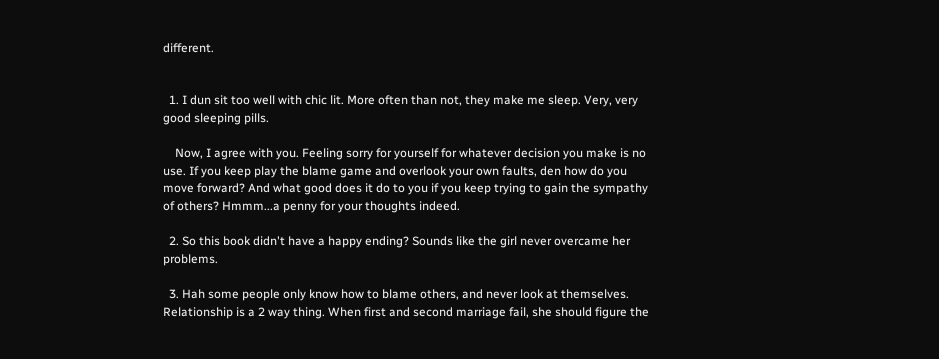different.


  1. I dun sit too well with chic lit. More often than not, they make me sleep. Very, very good sleeping pills.

    Now, I agree with you. Feeling sorry for yourself for whatever decision you make is no use. If you keep play the blame game and overlook your own faults, den how do you move forward? And what good does it do to you if you keep trying to gain the sympathy of others? Hmmm...a penny for your thoughts indeed.

  2. So this book didn't have a happy ending? Sounds like the girl never overcame her problems.

  3. Hah some people only know how to blame others, and never look at themselves. Relationship is a 2 way thing. When first and second marriage fail, she should figure the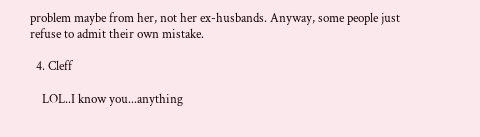problem maybe from her, not her ex-husbands. Anyway, some people just refuse to admit their own mistake.

  4. Cleff

    LOL..I know you...anything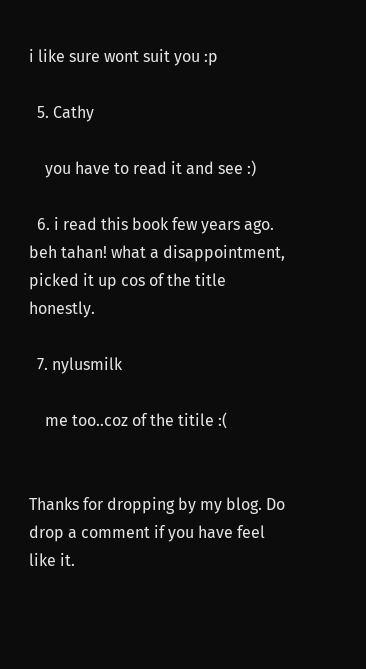i like sure wont suit you :p

  5. Cathy

    you have to read it and see :)

  6. i read this book few years ago. beh tahan! what a disappointment, picked it up cos of the title honestly.

  7. nylusmilk

    me too..coz of the titile :(


Thanks for dropping by my blog. Do drop a comment if you have feel like it.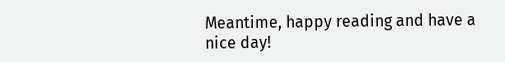Meantime, happy reading and have a nice day!